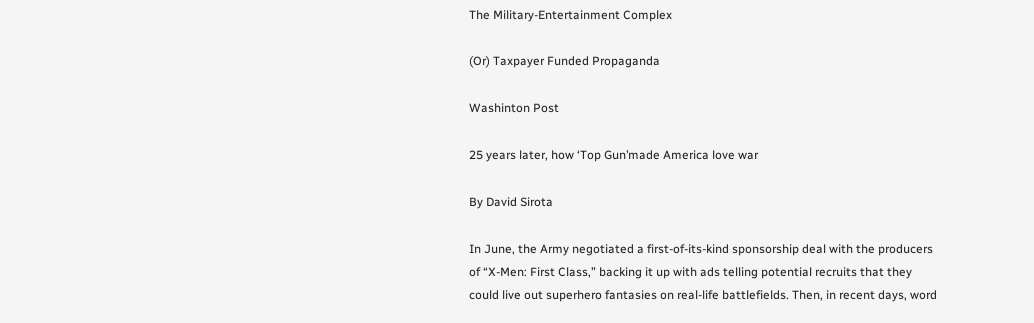The Military-Entertainment Complex

(Or) Taxpayer Funded Propaganda

Washinton Post

25 years later, how ‘Top Gun’made America love war

By David Sirota

In June, the Army negotiated a first-of-its-kind sponsorship deal with the producers of “X-Men: First Class,” backing it up with ads telling potential recruits that they could live out superhero fantasies on real-life battlefields. Then, in recent days, word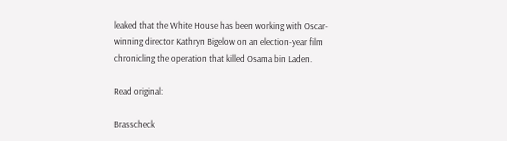leaked that the White House has been working with Oscar-winning director Kathryn Bigelow on an election-year film chronicling the operation that killed Osama bin Laden.

Read original:

Brasscheck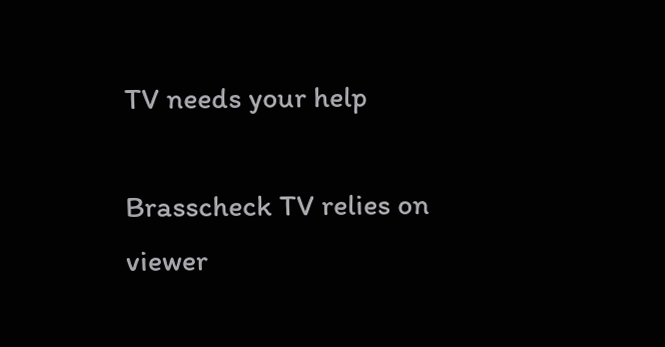TV needs your help

Brasscheck TV relies on viewer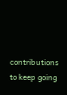contributions to keep going